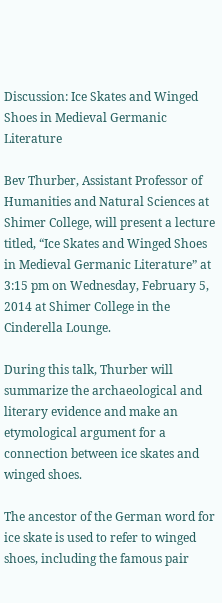Discussion: Ice Skates and Winged Shoes in Medieval Germanic Literature

Bev Thurber, Assistant Professor of Humanities and Natural Sciences at Shimer College, will present a lecture titled, “Ice Skates and Winged Shoes in Medieval Germanic Literature” at 3:15 pm on Wednesday, February 5, 2014 at Shimer College in the Cinderella Lounge.

During this talk, Thurber will summarize the archaeological and literary evidence and make an etymological argument for a connection between ice skates and winged shoes.

The ancestor of the German word for ice skate is used to refer to winged shoes, including the famous pair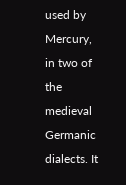used by Mercury, in two of the medieval Germanic dialects. It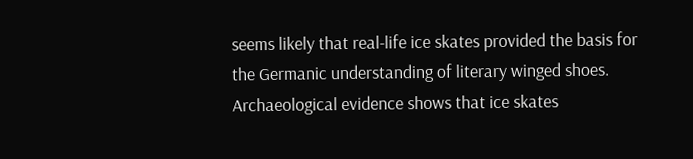seems likely that real-life ice skates provided the basis for the Germanic understanding of literary winged shoes. Archaeological evidence shows that ice skates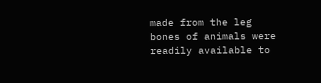made from the leg bones of animals were readily available to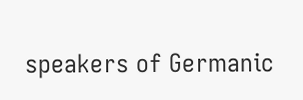speakers of Germanic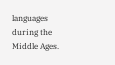languages during the Middle Ages.